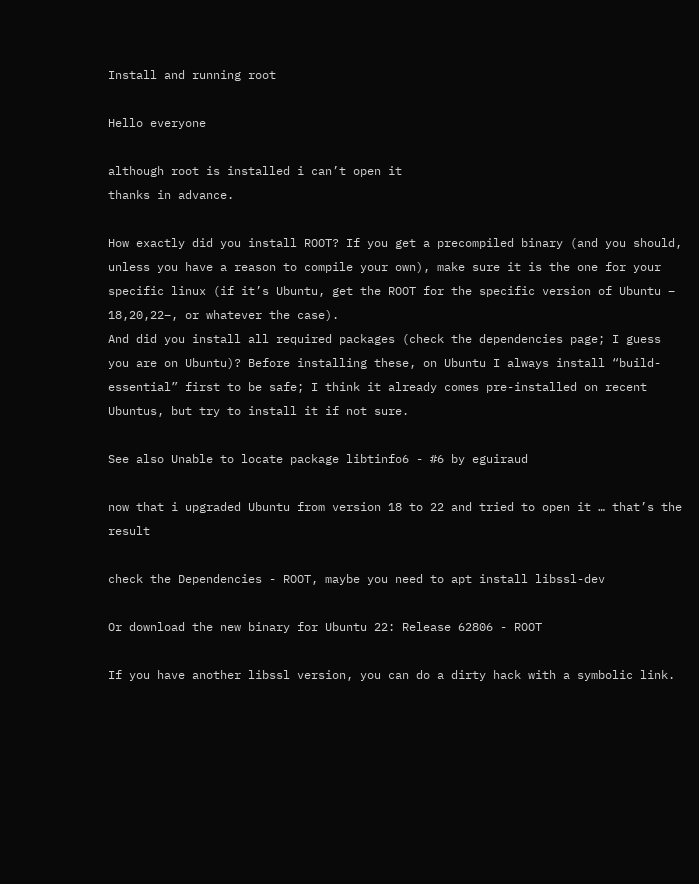Install and running root

Hello everyone

although root is installed i can’t open it
thanks in advance.

How exactly did you install ROOT? If you get a precompiled binary (and you should, unless you have a reason to compile your own), make sure it is the one for your specific linux (if it’s Ubuntu, get the ROOT for the specific version of Ubuntu – 18,20,22–, or whatever the case).
And did you install all required packages (check the dependencies page; I guess you are on Ubuntu)? Before installing these, on Ubuntu I always install “build-essential” first to be safe; I think it already comes pre-installed on recent Ubuntus, but try to install it if not sure.

See also Unable to locate package libtinfo6 - #6 by eguiraud

now that i upgraded Ubuntu from version 18 to 22 and tried to open it … that’s the result

check the Dependencies - ROOT, maybe you need to apt install libssl-dev

Or download the new binary for Ubuntu 22: Release 62806 - ROOT

If you have another libssl version, you can do a dirty hack with a symbolic link.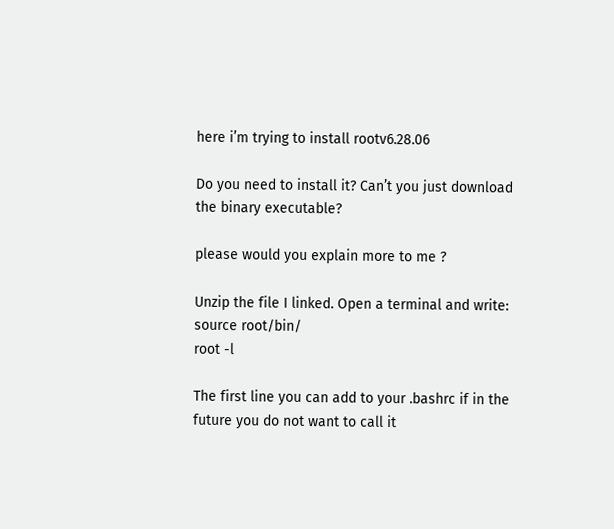here i’m trying to install rootv6.28.06

Do you need to install it? Can’t you just download the binary executable?

please would you explain more to me ?

Unzip the file I linked. Open a terminal and write:
source root/bin/
root -l

The first line you can add to your .bashrc if in the future you do not want to call it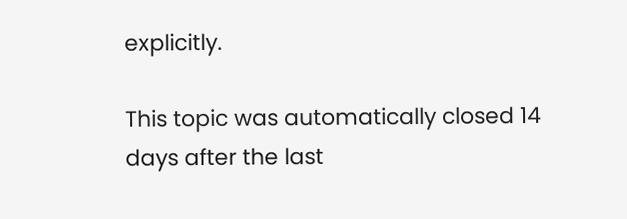explicitly.

This topic was automatically closed 14 days after the last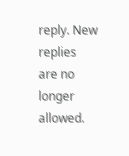reply. New replies are no longer allowed.